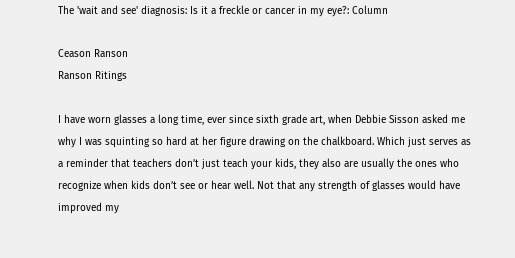The 'wait and see' diagnosis: Is it a freckle or cancer in my eye?: Column

Ceason Ranson
Ranson Ritings

I have worn glasses a long time, ever since sixth grade art, when Debbie Sisson asked me why I was squinting so hard at her figure drawing on the chalkboard. Which just serves as a reminder that teachers don’t just teach your kids, they also are usually the ones who recognize when kids don’t see or hear well. Not that any strength of glasses would have improved my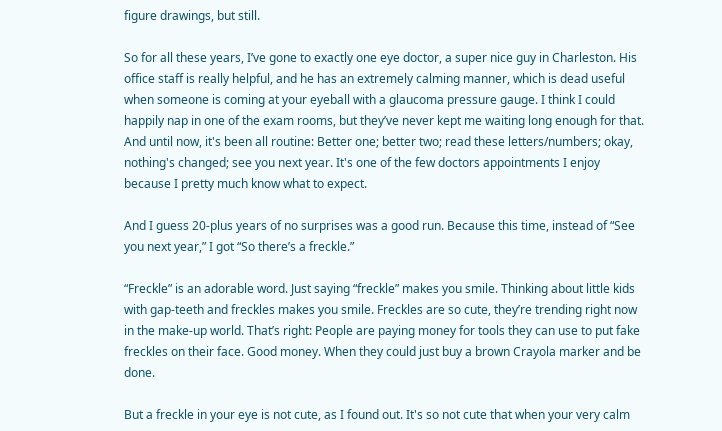figure drawings, but still.

So for all these years, I’ve gone to exactly one eye doctor, a super nice guy in Charleston. His office staff is really helpful, and he has an extremely calming manner, which is dead useful when someone is coming at your eyeball with a glaucoma pressure gauge. I think I could happily nap in one of the exam rooms, but they’ve never kept me waiting long enough for that. And until now, it's been all routine: Better one; better two; read these letters/numbers; okay, nothing's changed; see you next year. It's one of the few doctors appointments I enjoy because I pretty much know what to expect.

And I guess 20-plus years of no surprises was a good run. Because this time, instead of “See you next year,” I got “So there’s a freckle.”

“Freckle” is an adorable word. Just saying “freckle” makes you smile. Thinking about little kids with gap-teeth and freckles makes you smile. Freckles are so cute, they’re trending right now in the make-up world. That’s right: People are paying money for tools they can use to put fake freckles on their face. Good money. When they could just buy a brown Crayola marker and be done.

But a freckle in your eye is not cute, as I found out. It's so not cute that when your very calm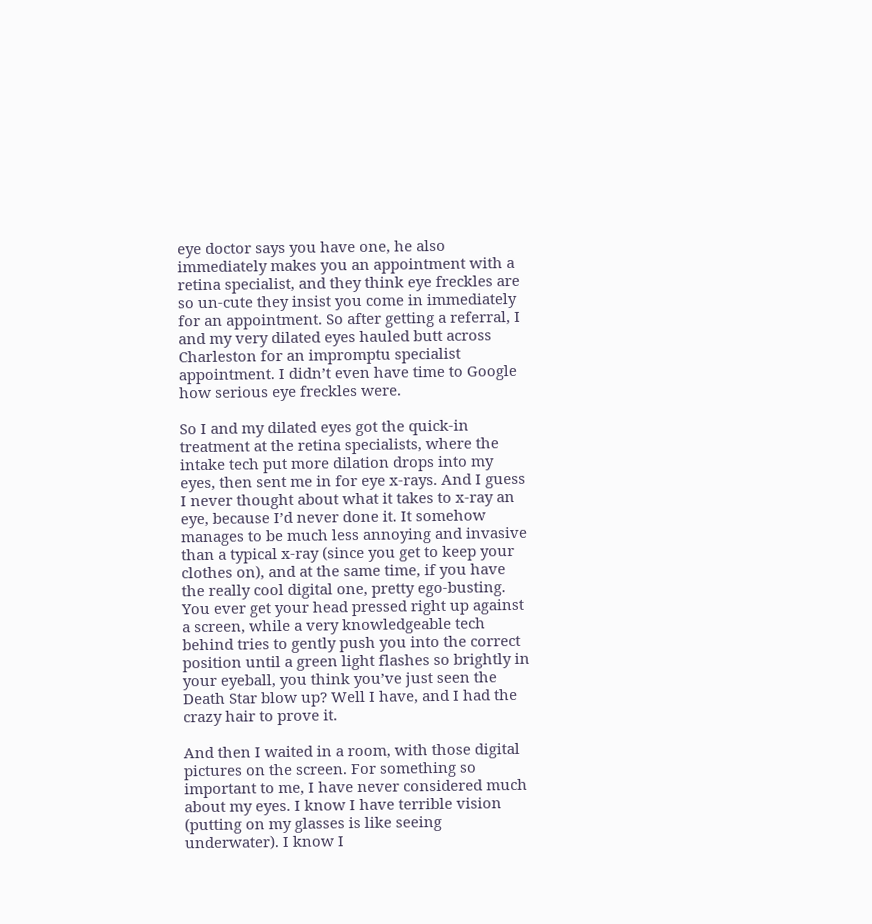eye doctor says you have one, he also immediately makes you an appointment with a retina specialist, and they think eye freckles are so un-cute they insist you come in immediately for an appointment. So after getting a referral, I and my very dilated eyes hauled butt across Charleston for an impromptu specialist appointment. I didn’t even have time to Google how serious eye freckles were.

So I and my dilated eyes got the quick-in treatment at the retina specialists, where the intake tech put more dilation drops into my eyes, then sent me in for eye x-rays. And I guess I never thought about what it takes to x-ray an eye, because I’d never done it. It somehow manages to be much less annoying and invasive than a typical x-ray (since you get to keep your clothes on), and at the same time, if you have the really cool digital one, pretty ego-busting. You ever get your head pressed right up against a screen, while a very knowledgeable tech behind tries to gently push you into the correct position until a green light flashes so brightly in your eyeball, you think you’ve just seen the Death Star blow up? Well I have, and I had the crazy hair to prove it.

And then I waited in a room, with those digital pictures on the screen. For something so important to me, I have never considered much about my eyes. I know I have terrible vision (putting on my glasses is like seeing underwater). I know I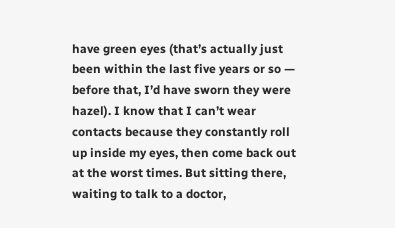have green eyes (that’s actually just been within the last five years or so — before that, I’d have sworn they were hazel). I know that I can’t wear contacts because they constantly roll up inside my eyes, then come back out at the worst times. But sitting there, waiting to talk to a doctor,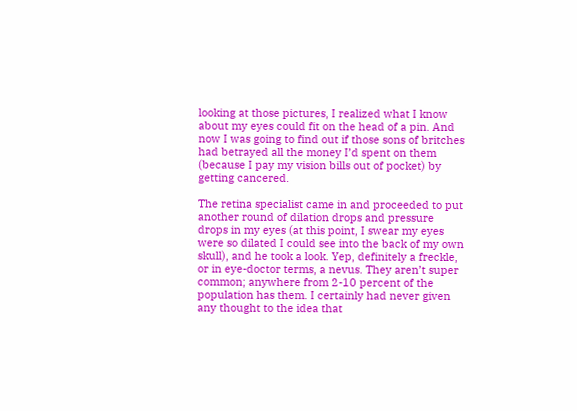looking at those pictures, I realized what I know about my eyes could fit on the head of a pin. And now I was going to find out if those sons of britches had betrayed all the money I’d spent on them (because I pay my vision bills out of pocket) by getting cancered.

The retina specialist came in and proceeded to put another round of dilation drops and pressure drops in my eyes (at this point, I swear my eyes were so dilated I could see into the back of my own skull), and he took a look. Yep, definitely a freckle, or in eye-doctor terms, a nevus. They aren’t super common; anywhere from 2-10 percent of the population has them. I certainly had never given any thought to the idea that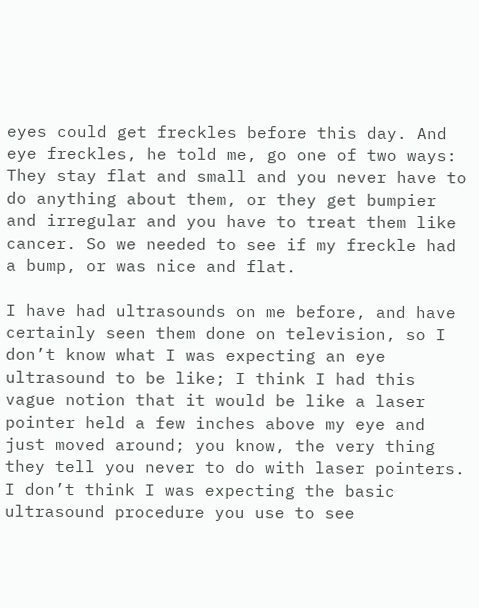eyes could get freckles before this day. And eye freckles, he told me, go one of two ways: They stay flat and small and you never have to do anything about them, or they get bumpier and irregular and you have to treat them like cancer. So we needed to see if my freckle had a bump, or was nice and flat.

I have had ultrasounds on me before, and have certainly seen them done on television, so I don’t know what I was expecting an eye ultrasound to be like; I think I had this vague notion that it would be like a laser pointer held a few inches above my eye and just moved around; you know, the very thing they tell you never to do with laser pointers. I don’t think I was expecting the basic ultrasound procedure you use to see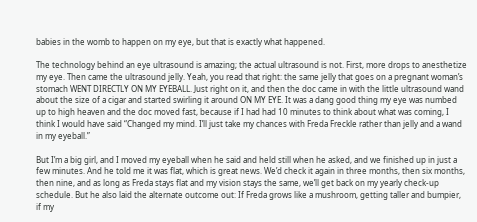babies in the womb to happen on my eye, but that is exactly what happened.

The technology behind an eye ultrasound is amazing; the actual ultrasound is not. First, more drops to anesthetize my eye. Then came the ultrasound jelly. Yeah, you read that right: the same jelly that goes on a pregnant woman’s stomach WENT DIRECTLY ON MY EYEBALL. Just right on it, and then the doc came in with the little ultrasound wand about the size of a cigar and started swirling it around ON MY EYE. It was a dang good thing my eye was numbed up to high heaven and the doc moved fast, because if I had had 10 minutes to think about what was coming, I think I would have said “Changed my mind. I’ll just take my chances with Freda Freckle rather than jelly and a wand in my eyeball.”

But I’m a big girl, and I moved my eyeball when he said and held still when he asked, and we finished up in just a few minutes. And he told me it was flat, which is great news. We’d check it again in three months, then six months, then nine, and as long as Freda stays flat and my vision stays the same, we’ll get back on my yearly check-up schedule. But he also laid the alternate outcome out: If Freda grows like a mushroom, getting taller and bumpier, if my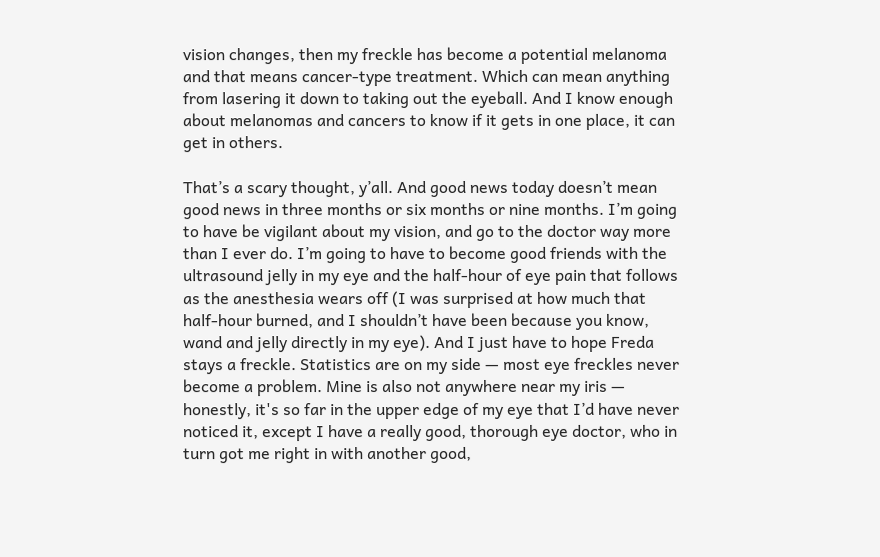vision changes, then my freckle has become a potential melanoma and that means cancer-type treatment. Which can mean anything from lasering it down to taking out the eyeball. And I know enough about melanomas and cancers to know if it gets in one place, it can get in others.

That’s a scary thought, y’all. And good news today doesn’t mean good news in three months or six months or nine months. I’m going to have be vigilant about my vision, and go to the doctor way more than I ever do. I’m going to have to become good friends with the ultrasound jelly in my eye and the half-hour of eye pain that follows as the anesthesia wears off (I was surprised at how much that half-hour burned, and I shouldn’t have been because you know, wand and jelly directly in my eye). And I just have to hope Freda stays a freckle. Statistics are on my side — most eye freckles never become a problem. Mine is also not anywhere near my iris — honestly, it's so far in the upper edge of my eye that I’d have never noticed it, except I have a really good, thorough eye doctor, who in turn got me right in with another good,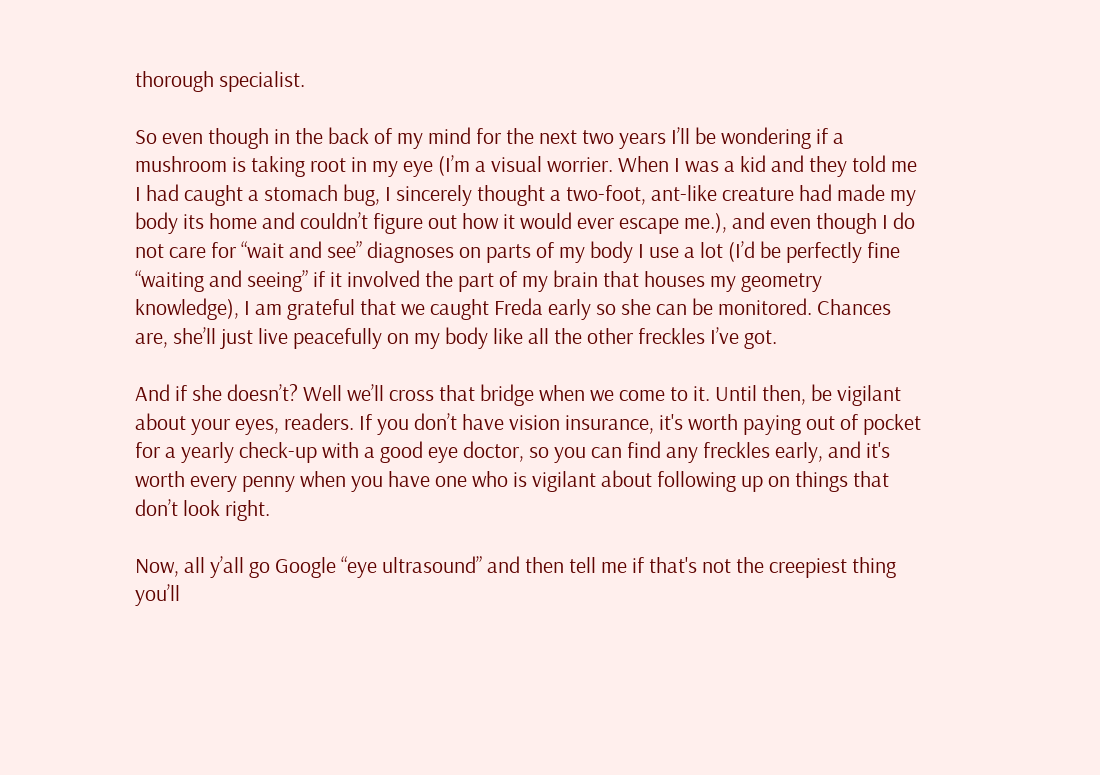thorough specialist.

So even though in the back of my mind for the next two years I’ll be wondering if a mushroom is taking root in my eye (I’m a visual worrier. When I was a kid and they told me I had caught a stomach bug, I sincerely thought a two-foot, ant-like creature had made my body its home and couldn’t figure out how it would ever escape me.), and even though I do not care for “wait and see” diagnoses on parts of my body I use a lot (I’d be perfectly fine “waiting and seeing” if it involved the part of my brain that houses my geometry knowledge), I am grateful that we caught Freda early so she can be monitored. Chances are, she’ll just live peacefully on my body like all the other freckles I’ve got.

And if she doesn’t? Well we’ll cross that bridge when we come to it. Until then, be vigilant about your eyes, readers. If you don’t have vision insurance, it's worth paying out of pocket for a yearly check-up with a good eye doctor, so you can find any freckles early, and it's worth every penny when you have one who is vigilant about following up on things that don’t look right.

Now, all y’all go Google “eye ultrasound” and then tell me if that's not the creepiest thing you’ll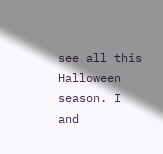see all this Halloween season. I and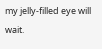my jelly-filled eye will wait.